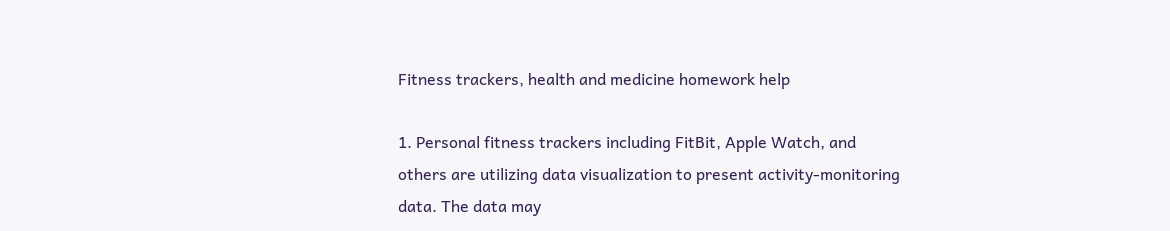Fitness trackers, health and medicine homework help

1. Personal fitness trackers including FitBit, Apple Watch, and others are utilizing data visualization to present activity-monitoring data. The data may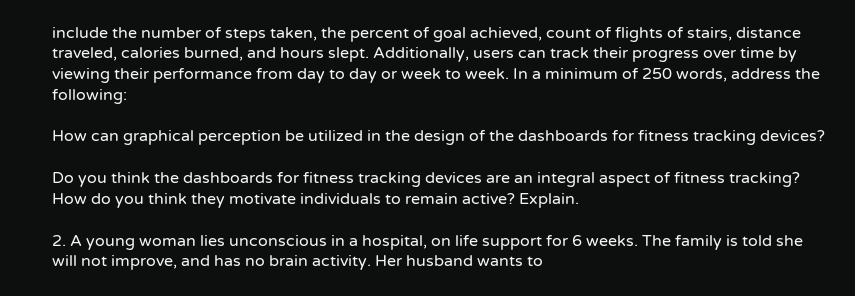include the number of steps taken, the percent of goal achieved, count of flights of stairs, distance traveled, calories burned, and hours slept. Additionally, users can track their progress over time by viewing their performance from day to day or week to week. In a minimum of 250 words, address the following:

How can graphical perception be utilized in the design of the dashboards for fitness tracking devices?

Do you think the dashboards for fitness tracking devices are an integral aspect of fitness tracking? How do you think they motivate individuals to remain active? Explain.

2. A young woman lies unconscious in a hospital, on life support for 6 weeks. The family is told she will not improve, and has no brain activity. Her husband wants to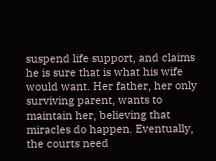suspend life support, and claims he is sure that is what his wife would want. Her father, her only surviving parent, wants to maintain her, believing that miracles do happen. Eventually, the courts need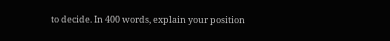to decide. In 400 words, explain your position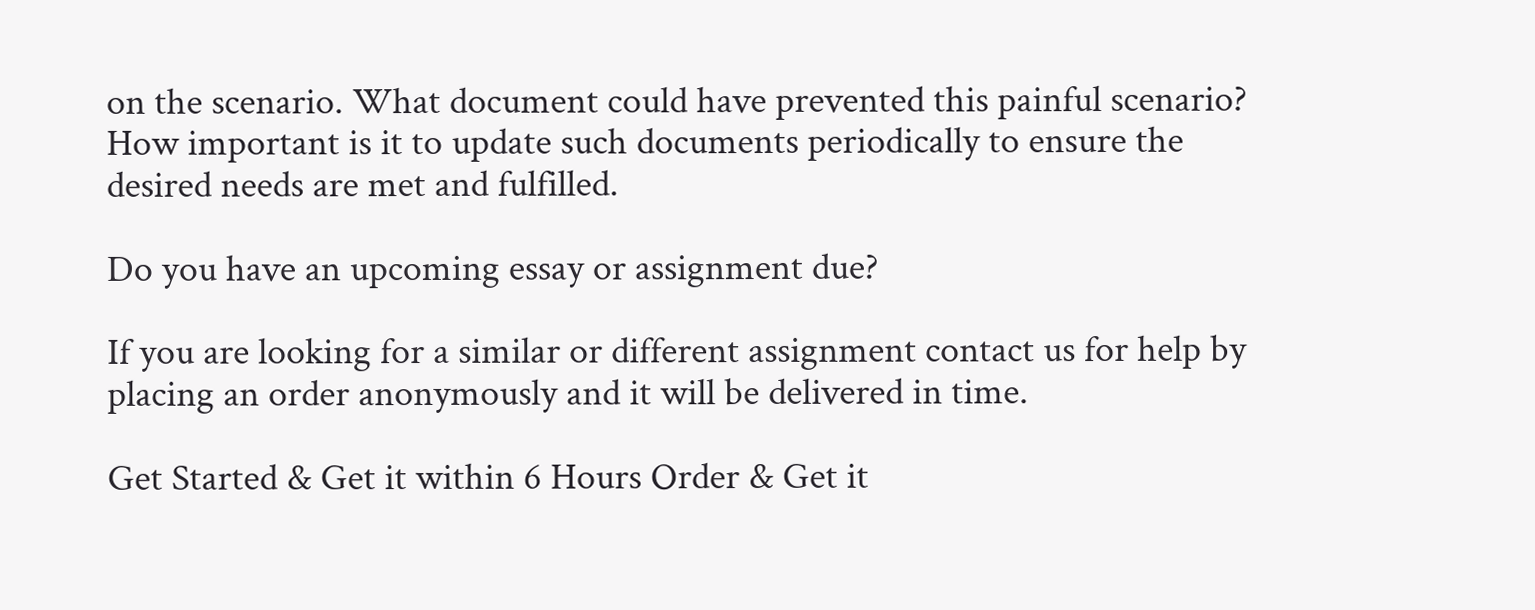on the scenario. What document could have prevented this painful scenario? How important is it to update such documents periodically to ensure the desired needs are met and fulfilled.

Do you have an upcoming essay or assignment due?

If you are looking for a similar or different assignment contact us for help by placing an order anonymously and it will be delivered in time.

Get Started & Get it within 6 Hours Order & Get it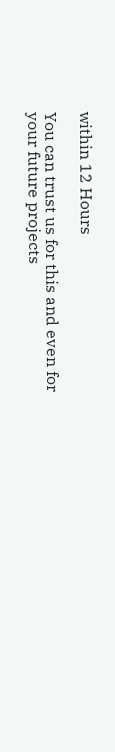within 12 Hours

You can trust us for this and even for your future projects